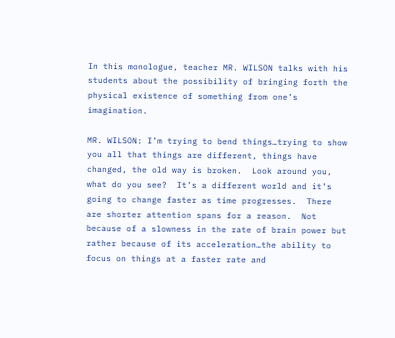In this monologue, teacher MR. WILSON talks with his students about the possibility of bringing forth the physical existence of something from one’s imagination.

MR. WILSON: I’m trying to bend things…trying to show you all that things are different, things have changed, the old way is broken.  Look around you, what do you see?  It’s a different world and it’s going to change faster as time progresses.  There are shorter attention spans for a reason.  Not because of a slowness in the rate of brain power but rather because of its acceleration…the ability to focus on things at a faster rate and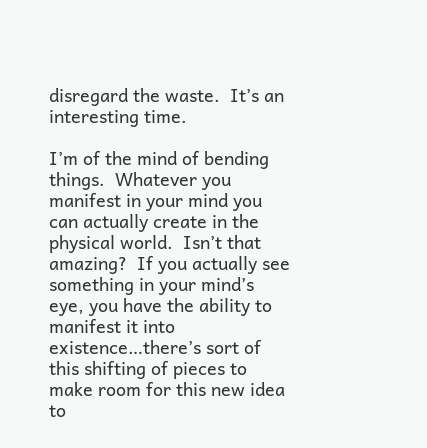disregard the waste.  It’s an interesting time.

I’m of the mind of bending things.  Whatever you manifest in your mind you can actually create in the physical world.  Isn’t that amazing?  If you actually see something in your mind’s eye, you have the ability to manifest it into existence…there’s sort of this shifting of pieces to make room for this new idea to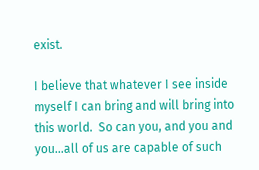exist.

I believe that whatever I see inside myself I can bring and will bring into this world.  So can you, and you and you…all of us are capable of such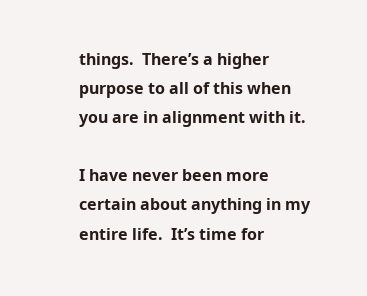things.  There’s a higher purpose to all of this when you are in alignment with it.

I have never been more certain about anything in my entire life.  It’s time for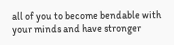all of you to become bendable with your minds and have stronger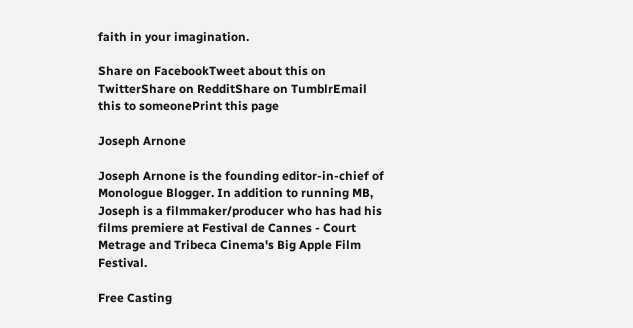faith in your imagination.

Share on FacebookTweet about this on TwitterShare on RedditShare on TumblrEmail this to someonePrint this page

Joseph Arnone

Joseph Arnone is the founding editor-in-chief of Monologue Blogger. In addition to running MB, Joseph is a filmmaker/producer who has had his films premiere at Festival de Cannes - Court Metrage and Tribeca Cinema's Big Apple Film Festival.

Free Casting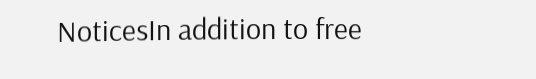NoticesIn addition to free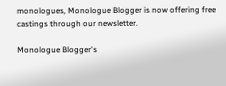monologues, Monologue Blogger is now offering free castings through our newsletter.

Monologue Blogger's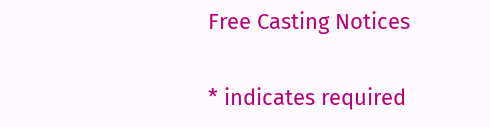Free Casting Notices

* indicates required